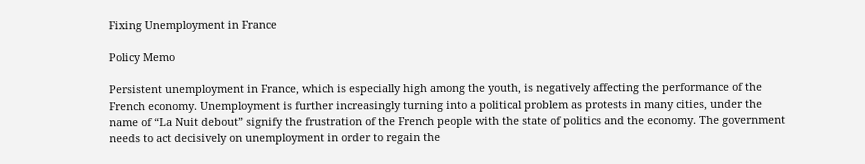Fixing Unemployment in France

Policy Memo

Persistent unemployment in France, which is especially high among the youth, is negatively affecting the performance of the French economy. Unemployment is further increasingly turning into a political problem as protests in many cities, under the name of “La Nuit debout” signify the frustration of the French people with the state of politics and the economy. The government needs to act decisively on unemployment in order to regain the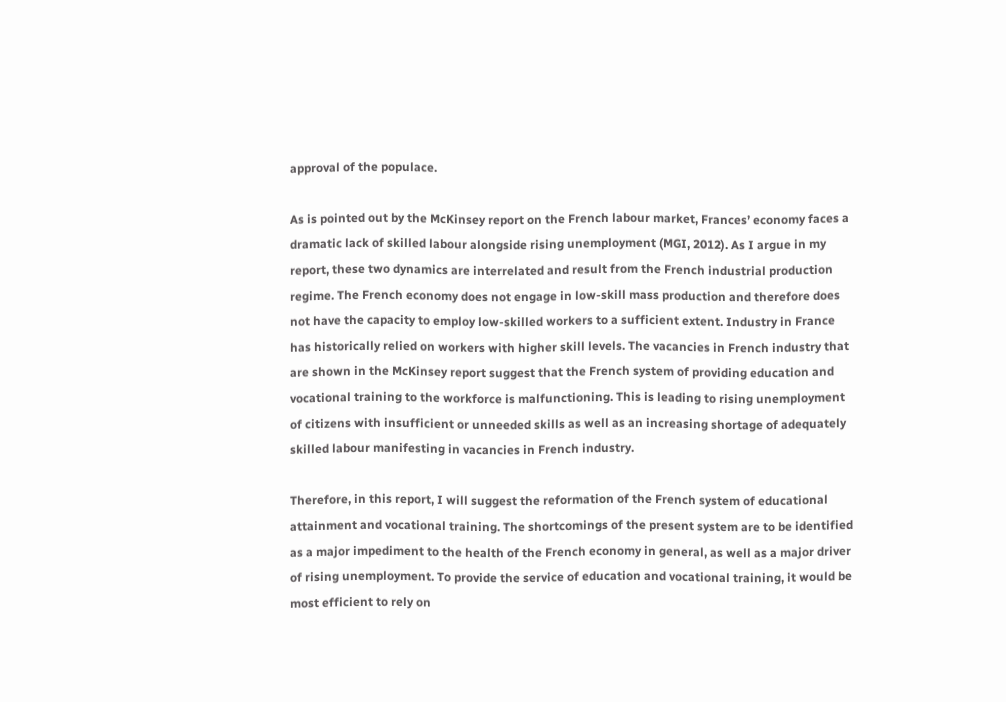approval of the populace.

As is pointed out by the McKinsey report on the French labour market, Frances’ economy faces a dramatic lack of skilled labour alongside rising unemployment (MGI, 2012). As I argue in my report, these two dynamics are interrelated and result from the French industrial production regime. The French economy does not engage in low-skill mass production and therefore does not have the capacity to employ low-skilled workers to a sufficient extent. Industry in France has historically relied on workers with higher skill levels. The vacancies in French industry that are shown in the McKinsey report suggest that the French system of providing education and vocational training to the workforce is malfunctioning. This is leading to rising unemployment of citizens with insufficient or unneeded skills as well as an increasing shortage of adequately skilled labour manifesting in vacancies in French industry.

Therefore, in this report, I will suggest the reformation of the French system of educational attainment and vocational training. The shortcomings of the present system are to be identified as a major impediment to the health of the French economy in general, as well as a major driver of rising unemployment. To provide the service of education and vocational training, it would be most efficient to rely on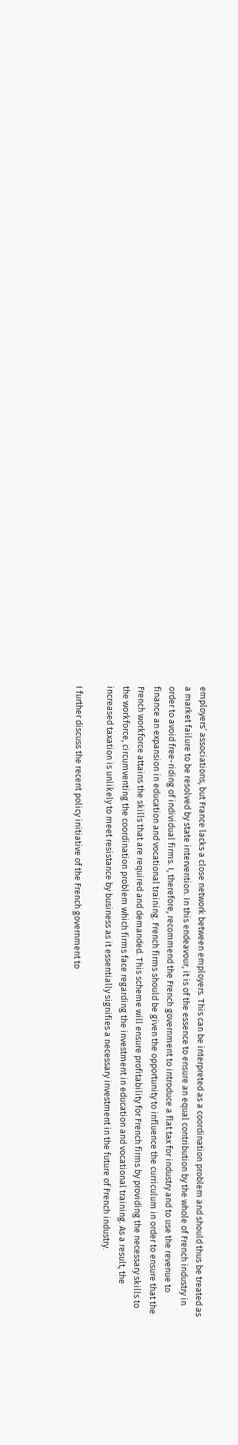employers’ associations, but France lacks a close network between employers. This can be interpreted as a coordination problem and should thus be treated as a market failure to be resolved by state intervention. In this endeavour, it is of the essence to ensure an equal contribution by the whole of French industry in order to avoid free-riding of individual firms. I, therefore, recommend the French government to introduce a flat tax for industry and to use the revenue to finance an expansion in education and vocational training. French firms should be given the opportunity to influence the curriculum in order to ensure that the French workforce attains the skills that are required and demanded. This scheme will ensure profitability for French firms by providing the necessary skills to the workforce, circumventing the coordination problem which firms face regarding the investment in education and vocational training. As a result, the increased taxation is unlikely to meet resistance by business as it essentially signifies a necessary investment in the future of French industry.

I further discuss the recent policy initiative of the French government to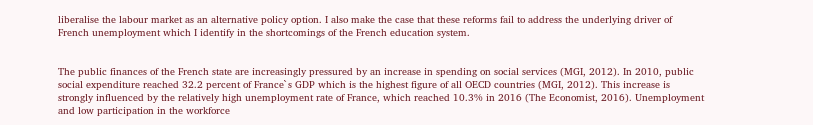liberalise the labour market as an alternative policy option. I also make the case that these reforms fail to address the underlying driver of French unemployment which I identify in the shortcomings of the French education system.


The public finances of the French state are increasingly pressured by an increase in spending on social services (MGI, 2012). In 2010, public social expenditure reached 32.2 percent of France`s GDP which is the highest figure of all OECD countries (MGI, 2012). This increase is strongly influenced by the relatively high unemployment rate of France, which reached 10.3% in 2016 (The Economist, 2016). Unemployment and low participation in the workforce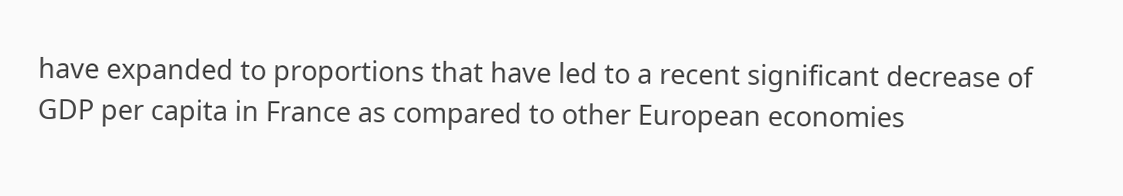have expanded to proportions that have led to a recent significant decrease of GDP per capita in France as compared to other European economies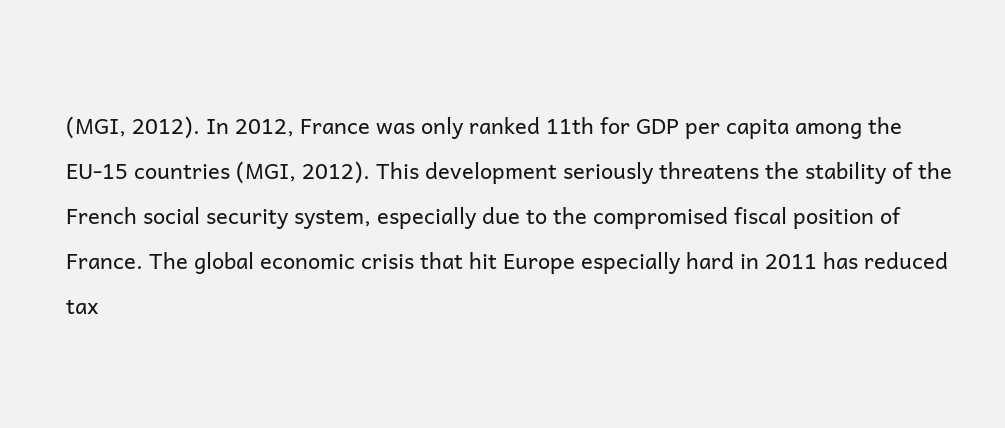(MGI, 2012). In 2012, France was only ranked 11th for GDP per capita among the EU-15 countries (MGI, 2012). This development seriously threatens the stability of the French social security system, especially due to the compromised fiscal position of France. The global economic crisis that hit Europe especially hard in 2011 has reduced tax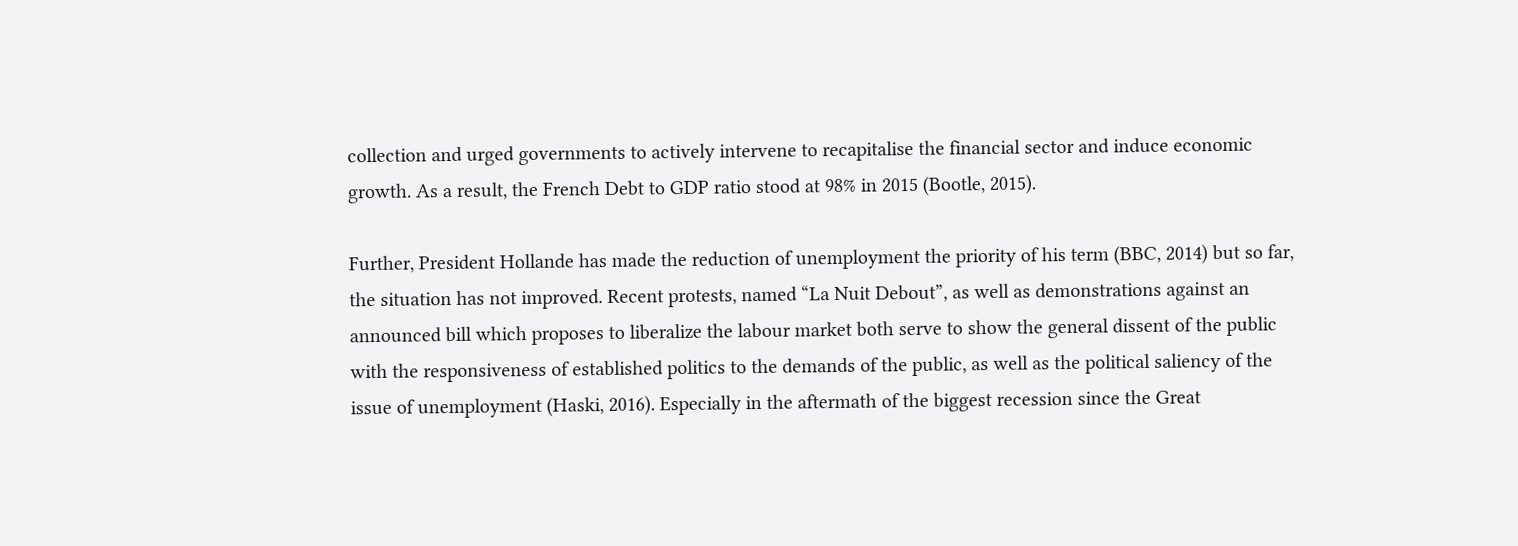collection and urged governments to actively intervene to recapitalise the financial sector and induce economic growth. As a result, the French Debt to GDP ratio stood at 98% in 2015 (Bootle, 2015).

Further, President Hollande has made the reduction of unemployment the priority of his term (BBC, 2014) but so far, the situation has not improved. Recent protests, named “La Nuit Debout”, as well as demonstrations against an announced bill which proposes to liberalize the labour market both serve to show the general dissent of the public with the responsiveness of established politics to the demands of the public, as well as the political saliency of the issue of unemployment (Haski, 2016). Especially in the aftermath of the biggest recession since the Great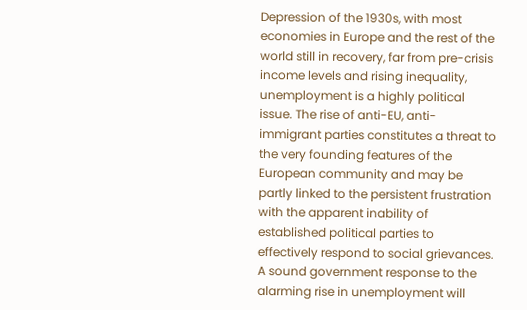Depression of the 1930s, with most economies in Europe and the rest of the world still in recovery, far from pre-crisis income levels and rising inequality, unemployment is a highly political issue. The rise of anti-EU, anti-immigrant parties constitutes a threat to the very founding features of the European community and may be partly linked to the persistent frustration with the apparent inability of established political parties to effectively respond to social grievances. A sound government response to the alarming rise in unemployment will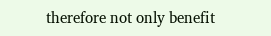therefore not only benefit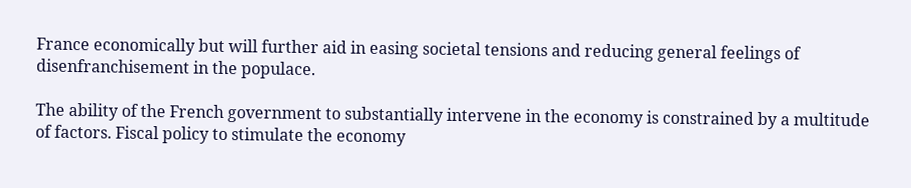France economically but will further aid in easing societal tensions and reducing general feelings of disenfranchisement in the populace.

The ability of the French government to substantially intervene in the economy is constrained by a multitude of factors. Fiscal policy to stimulate the economy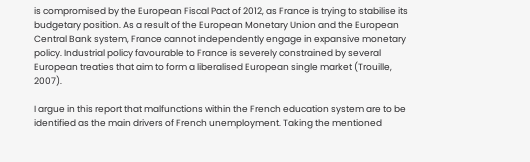is compromised by the European Fiscal Pact of 2012, as France is trying to stabilise its budgetary position. As a result of the European Monetary Union and the European Central Bank system, France cannot independently engage in expansive monetary policy. Industrial policy favourable to France is severely constrained by several European treaties that aim to form a liberalised European single market (Trouille, 2007).

I argue in this report that malfunctions within the French education system are to be identified as the main drivers of French unemployment. Taking the mentioned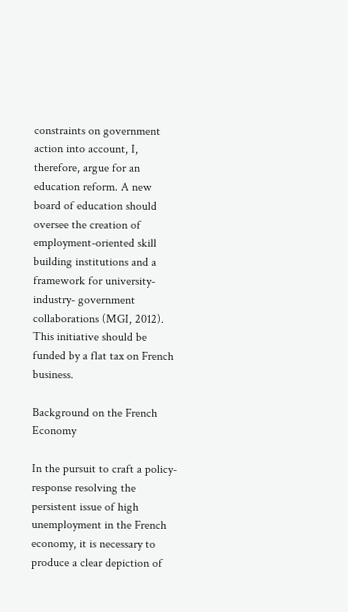constraints on government action into account, I, therefore, argue for an education reform. A new board of education should oversee the creation of employment-oriented skill building institutions and a framework for university-industry- government collaborations (MGI, 2012). This initiative should be funded by a flat tax on French business.

Background on the French Economy

In the pursuit to craft a policy-response resolving the persistent issue of high unemployment in the French economy, it is necessary to produce a clear depiction of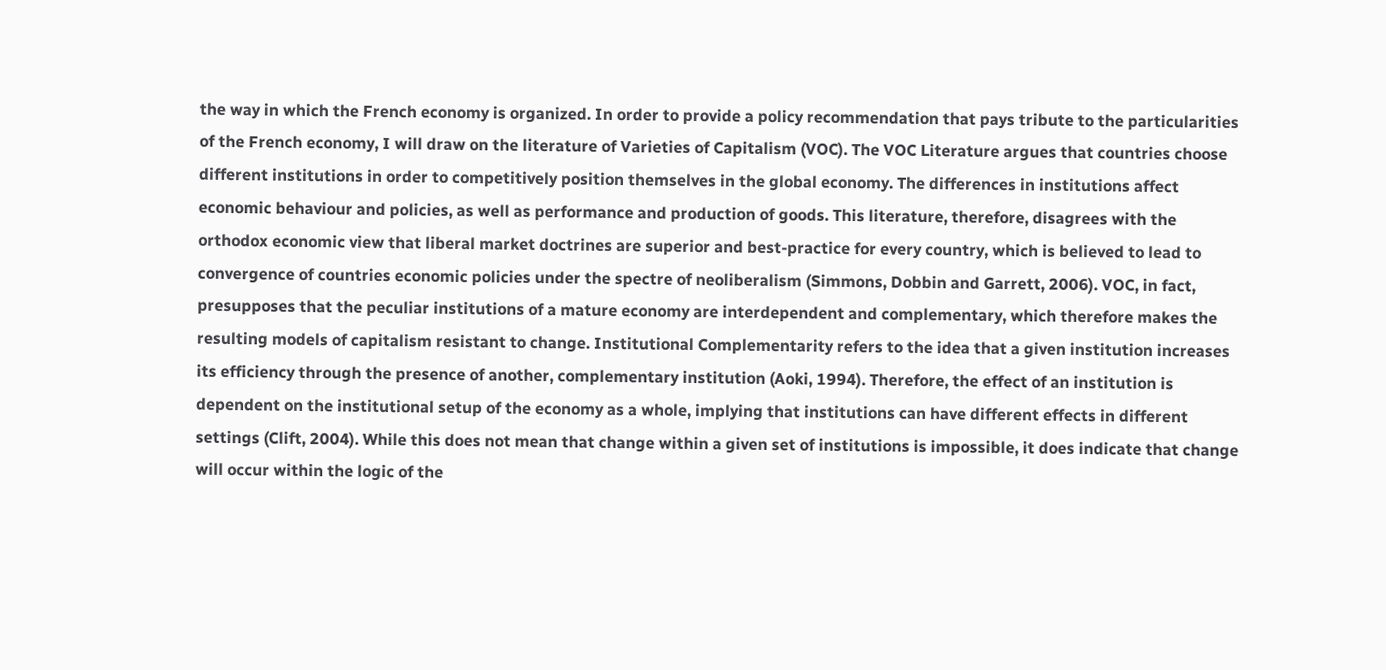the way in which the French economy is organized. In order to provide a policy recommendation that pays tribute to the particularities of the French economy, I will draw on the literature of Varieties of Capitalism (VOC). The VOC Literature argues that countries choose different institutions in order to competitively position themselves in the global economy. The differences in institutions affect economic behaviour and policies, as well as performance and production of goods. This literature, therefore, disagrees with the orthodox economic view that liberal market doctrines are superior and best-practice for every country, which is believed to lead to convergence of countries economic policies under the spectre of neoliberalism (Simmons, Dobbin and Garrett, 2006). VOC, in fact, presupposes that the peculiar institutions of a mature economy are interdependent and complementary, which therefore makes the resulting models of capitalism resistant to change. Institutional Complementarity refers to the idea that a given institution increases its efficiency through the presence of another, complementary institution (Aoki, 1994). Therefore, the effect of an institution is dependent on the institutional setup of the economy as a whole, implying that institutions can have different effects in different settings (Clift, 2004). While this does not mean that change within a given set of institutions is impossible, it does indicate that change will occur within the logic of the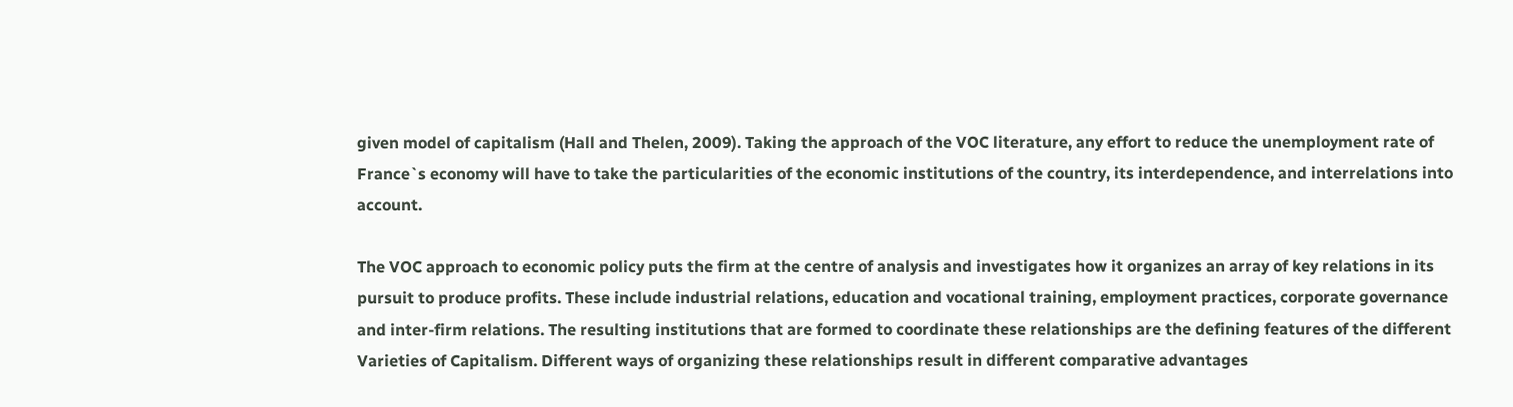given model of capitalism (Hall and Thelen, 2009). Taking the approach of the VOC literature, any effort to reduce the unemployment rate of France`s economy will have to take the particularities of the economic institutions of the country, its interdependence, and interrelations into account.

The VOC approach to economic policy puts the firm at the centre of analysis and investigates how it organizes an array of key relations in its pursuit to produce profits. These include industrial relations, education and vocational training, employment practices, corporate governance and inter-firm relations. The resulting institutions that are formed to coordinate these relationships are the defining features of the different Varieties of Capitalism. Different ways of organizing these relationships result in different comparative advantages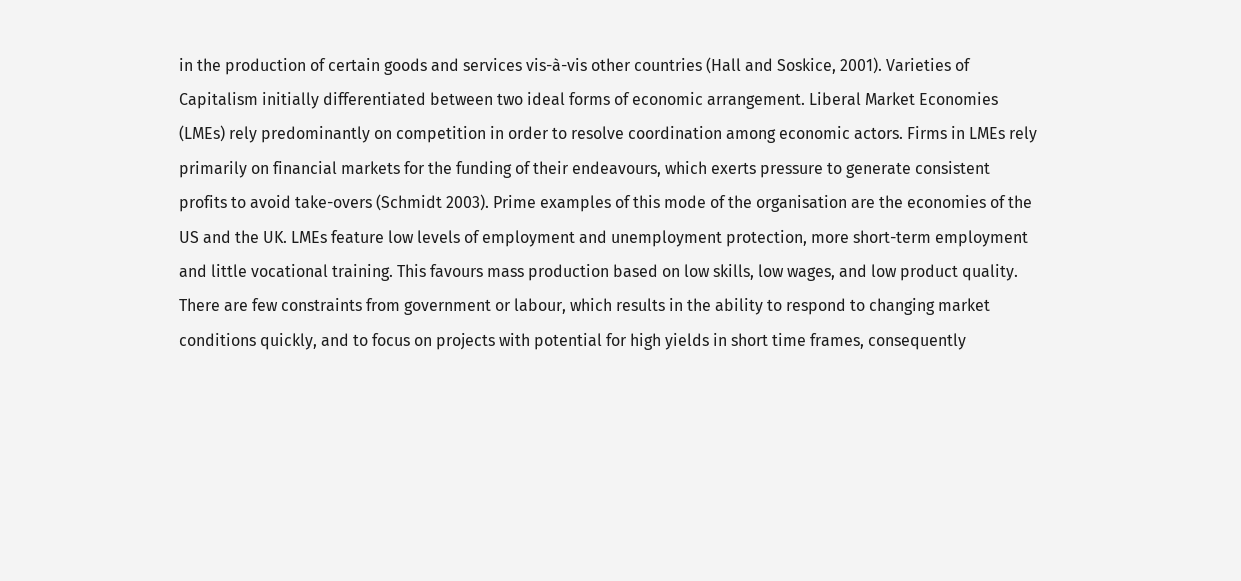in the production of certain goods and services vis-à-vis other countries (Hall and Soskice, 2001). Varieties of Capitalism initially differentiated between two ideal forms of economic arrangement. Liberal Market Economies (LMEs) rely predominantly on competition in order to resolve coordination among economic actors. Firms in LMEs rely primarily on financial markets for the funding of their endeavours, which exerts pressure to generate consistent profits to avoid take-overs (Schmidt 2003). Prime examples of this mode of the organisation are the economies of the US and the UK. LMEs feature low levels of employment and unemployment protection, more short-term employment and little vocational training. This favours mass production based on low skills, low wages, and low product quality. There are few constraints from government or labour, which results in the ability to respond to changing market conditions quickly, and to focus on projects with potential for high yields in short time frames, consequently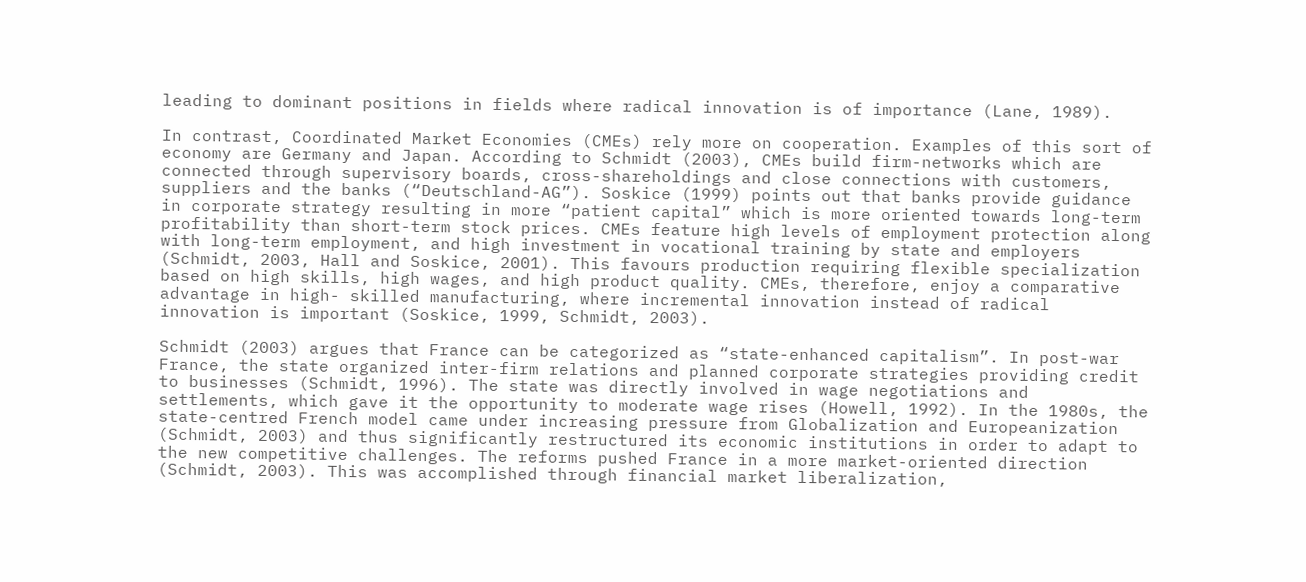leading to dominant positions in fields where radical innovation is of importance (Lane, 1989).

In contrast, Coordinated Market Economies (CMEs) rely more on cooperation. Examples of this sort of economy are Germany and Japan. According to Schmidt (2003), CMEs build firm-networks which are connected through supervisory boards, cross-shareholdings and close connections with customers, suppliers and the banks (“Deutschland-AG”). Soskice (1999) points out that banks provide guidance in corporate strategy resulting in more “patient capital” which is more oriented towards long-term profitability than short-term stock prices. CMEs feature high levels of employment protection along with long-term employment, and high investment in vocational training by state and employers (Schmidt, 2003, Hall and Soskice, 2001). This favours production requiring flexible specialization based on high skills, high wages, and high product quality. CMEs, therefore, enjoy a comparative advantage in high- skilled manufacturing, where incremental innovation instead of radical innovation is important (Soskice, 1999, Schmidt, 2003).

Schmidt (2003) argues that France can be categorized as “state-enhanced capitalism”. In post-war France, the state organized inter-firm relations and planned corporate strategies providing credit to businesses (Schmidt, 1996). The state was directly involved in wage negotiations and settlements, which gave it the opportunity to moderate wage rises (Howell, 1992). In the 1980s, the state-centred French model came under increasing pressure from Globalization and Europeanization (Schmidt, 2003) and thus significantly restructured its economic institutions in order to adapt to the new competitive challenges. The reforms pushed France in a more market-oriented direction (Schmidt, 2003). This was accomplished through financial market liberalization,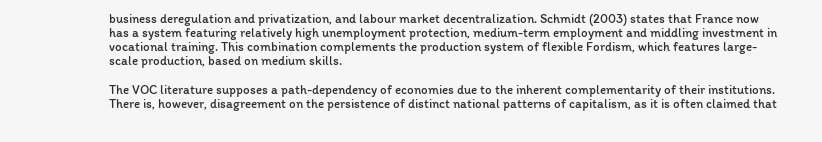business deregulation and privatization, and labour market decentralization. Schmidt (2003) states that France now has a system featuring relatively high unemployment protection, medium-term employment and middling investment in vocational training. This combination complements the production system of flexible Fordism, which features large-scale production, based on medium skills.

The VOC literature supposes a path-dependency of economies due to the inherent complementarity of their institutions. There is, however, disagreement on the persistence of distinct national patterns of capitalism, as it is often claimed that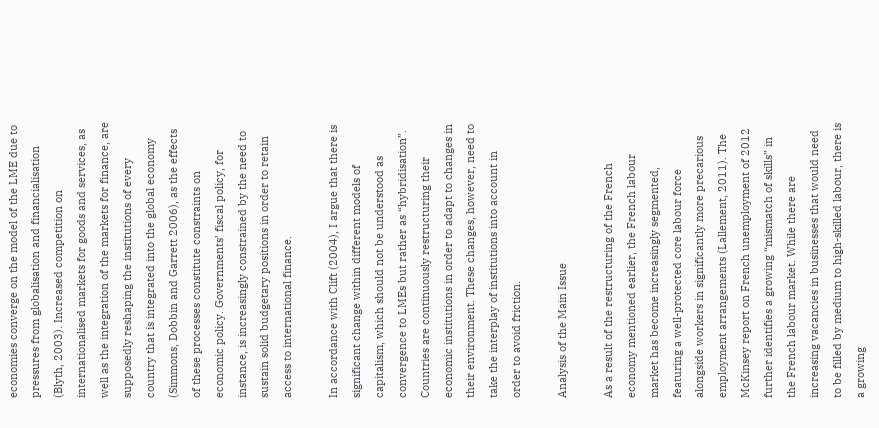economies converge on the model of the LME due to pressures from globalisation and financialisation (Blyth, 2003). Increased competition on internationalised markets for goods and services, as well as the integration of the markets for finance, are supposedly reshaping the institutions of every country that is integrated into the global economy (Simmons, Dobbin and Garrett 2006), as the effects of these processes constitute constraints on economic policy. Governments’ fiscal policy, for instance, is increasingly constrained by the need to sustain solid budgetary positions in order to retain access to international finance.

In accordance with Clift (2004), I argue that there is significant change within different models of capitalism, which should not be understood as convergence to LMEs but rather as “hybridisation”. Countries are continuously restructuring their economic institutions in order to adapt to changes in their environment. These changes, however, need to take the interplay of institutions into account in order to avoid friction.

Analysis of the Main Issue

As a result of the restructuring of the French economy mentioned earlier, the French labour market has become increasingly segmented, featuring a well-protected core labour force alongside workers in significantly more precarious employment arrangements (Lallement, 2011). The McKinsey report on French unemployment of 2012 further identifies a growing “mismatch of skills” in the French labour market. While there are increasing vacancies in businesses that would need to be filled by medium to high-skilled labour, there is a growing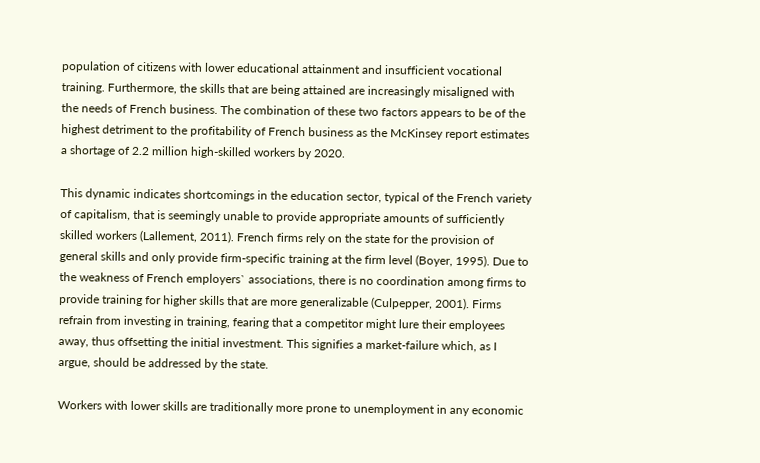population of citizens with lower educational attainment and insufficient vocational training. Furthermore, the skills that are being attained are increasingly misaligned with the needs of French business. The combination of these two factors appears to be of the highest detriment to the profitability of French business as the McKinsey report estimates a shortage of 2.2 million high-skilled workers by 2020.

This dynamic indicates shortcomings in the education sector, typical of the French variety of capitalism, that is seemingly unable to provide appropriate amounts of sufficiently skilled workers (Lallement, 2011). French firms rely on the state for the provision of general skills and only provide firm-specific training at the firm level (Boyer, 1995). Due to the weakness of French employers` associations, there is no coordination among firms to provide training for higher skills that are more generalizable (Culpepper, 2001). Firms refrain from investing in training, fearing that a competitor might lure their employees away, thus offsetting the initial investment. This signifies a market-failure which, as I argue, should be addressed by the state.

Workers with lower skills are traditionally more prone to unemployment in any economic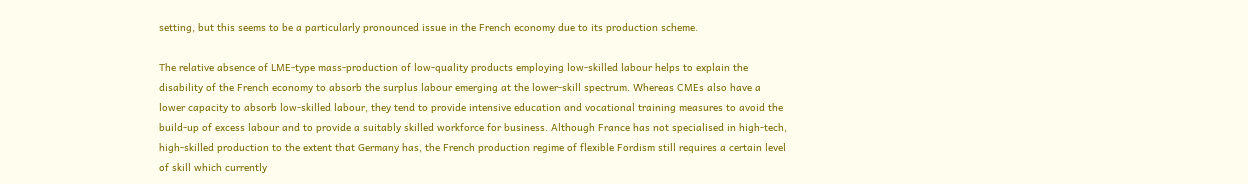setting, but this seems to be a particularly pronounced issue in the French economy due to its production scheme.

The relative absence of LME-type mass-production of low-quality products employing low-skilled labour helps to explain the disability of the French economy to absorb the surplus labour emerging at the lower-skill spectrum. Whereas CMEs also have a lower capacity to absorb low-skilled labour, they tend to provide intensive education and vocational training measures to avoid the build-up of excess labour and to provide a suitably skilled workforce for business. Although France has not specialised in high-tech, high-skilled production to the extent that Germany has, the French production regime of flexible Fordism still requires a certain level of skill which currently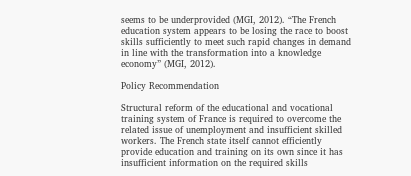seems to be underprovided (MGI, 2012). “The French education system appears to be losing the race to boost skills sufficiently to meet such rapid changes in demand in line with the transformation into a knowledge economy” (MGI, 2012).

Policy Recommendation

Structural reform of the educational and vocational training system of France is required to overcome the related issue of unemployment and insufficient skilled workers. The French state itself cannot efficiently provide education and training on its own since it has insufficient information on the required skills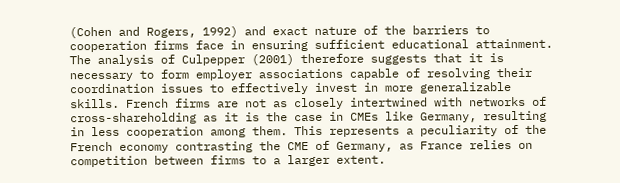(Cohen and Rogers, 1992) and exact nature of the barriers to cooperation firms face in ensuring sufficient educational attainment. The analysis of Culpepper (2001) therefore suggests that it is necessary to form employer associations capable of resolving their coordination issues to effectively invest in more generalizable skills. French firms are not as closely intertwined with networks of cross-shareholding as it is the case in CMEs like Germany, resulting in less cooperation among them. This represents a peculiarity of the French economy contrasting the CME of Germany, as France relies on competition between firms to a larger extent.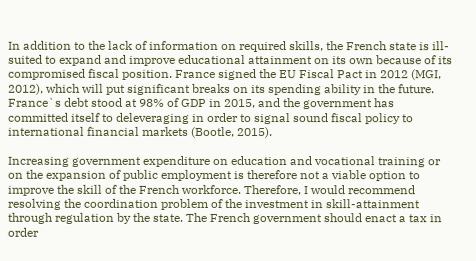In addition to the lack of information on required skills, the French state is ill-suited to expand and improve educational attainment on its own because of its compromised fiscal position. France signed the EU Fiscal Pact in 2012 (MGI, 2012), which will put significant breaks on its spending ability in the future. France`s debt stood at 98% of GDP in 2015, and the government has committed itself to deleveraging in order to signal sound fiscal policy to international financial markets (Bootle, 2015).

Increasing government expenditure on education and vocational training or on the expansion of public employment is therefore not a viable option to improve the skill of the French workforce. Therefore, I would recommend resolving the coordination problem of the investment in skill-attainment through regulation by the state. The French government should enact a tax in order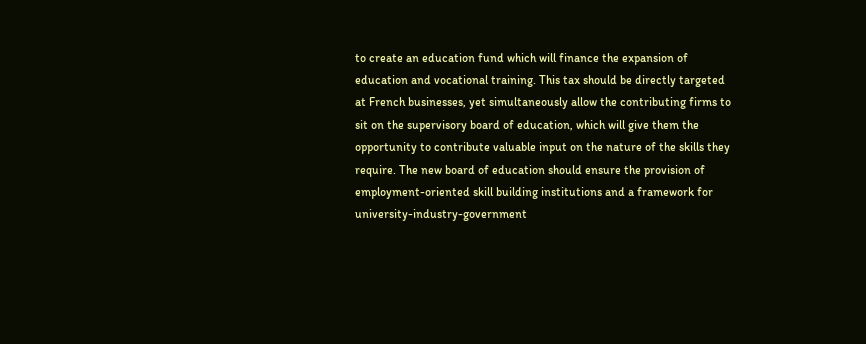to create an education fund which will finance the expansion of education and vocational training. This tax should be directly targeted at French businesses, yet simultaneously allow the contributing firms to sit on the supervisory board of education, which will give them the opportunity to contribute valuable input on the nature of the skills they require. The new board of education should ensure the provision of employment-oriented skill building institutions and a framework for university-industry-government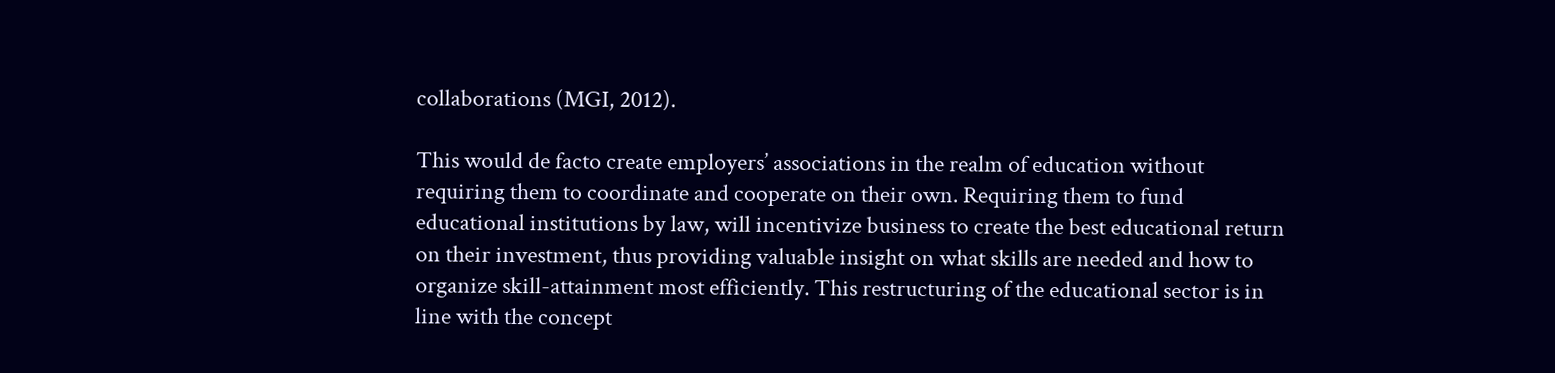collaborations (MGI, 2012).

This would de facto create employers’ associations in the realm of education without requiring them to coordinate and cooperate on their own. Requiring them to fund educational institutions by law, will incentivize business to create the best educational return on their investment, thus providing valuable insight on what skills are needed and how to organize skill-attainment most efficiently. This restructuring of the educational sector is in line with the concept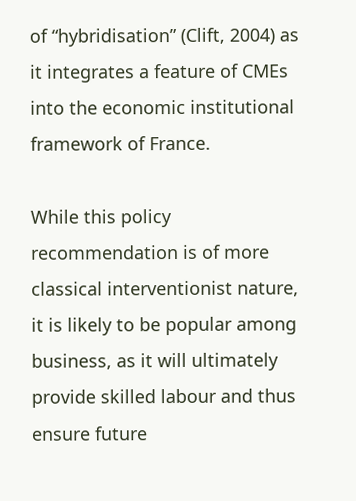of “hybridisation” (Clift, 2004) as it integrates a feature of CMEs into the economic institutional framework of France.

While this policy recommendation is of more classical interventionist nature, it is likely to be popular among business, as it will ultimately provide skilled labour and thus ensure future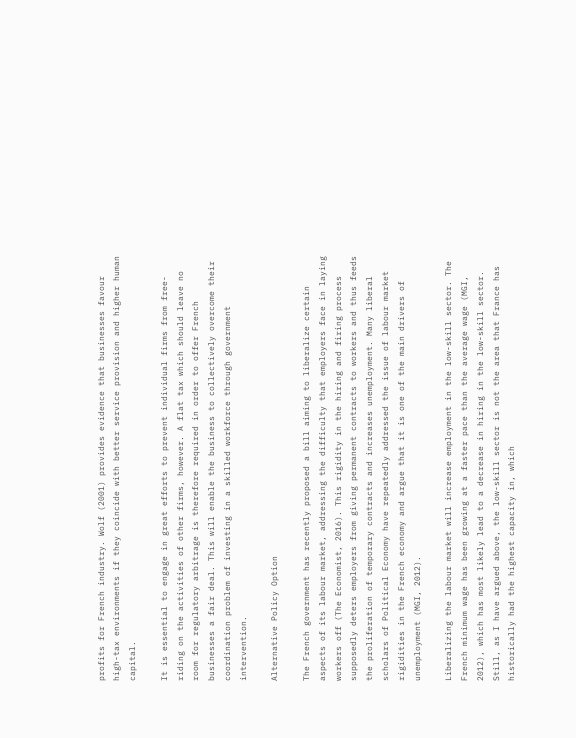profits for French industry. Wolf (2001) provides evidence that businesses favour high-tax environments if they coincide with better service provision and higher human capital.

It is essential to engage in great efforts to prevent individual firms from free-riding on the activities of other firms, however. A flat tax which should leave no room for regulatory arbitrage is therefore required in order to offer French businesses a fair deal. This will enable the business to collectively overcome their coordination problem of investing in a skilled workforce through government intervention.

Alternative Policy Option

The French government has recently proposed a bill aiming to liberalize certain aspects of its labour market, addressing the difficulty that employers face in laying workers off (The Economist, 2016). This rigidity in the hiring and firing process supposedly deters employers from giving permanent contracts to workers and thus feeds the proliferation of temporary contracts and increases unemployment. Many liberal scholars of Political Economy have repeatedly addressed the issue of labour market rigidities in the French economy and argue that it is one of the main drivers of unemployment (MGI, 2012).

Liberalizing the labour market will increase employment in the low-skill sector. The French minimum wage has been growing at a faster pace than the average wage (MGI, 2012), which has most likely lead to a decrease in hiring in the low-skill sector. Still, as I have argued above, the low-skill sector is not the area that France has historically had the highest capacity in, which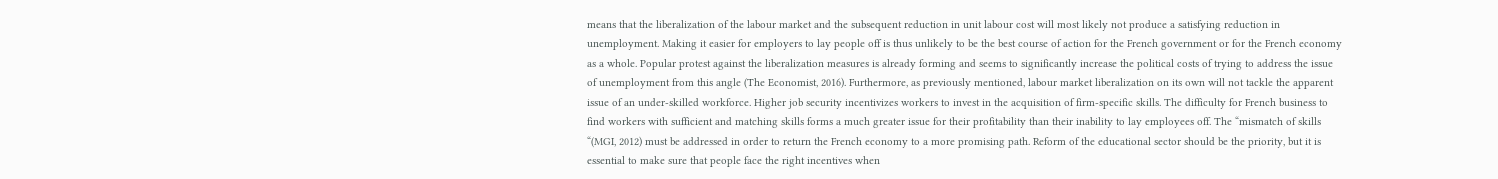means that the liberalization of the labour market and the subsequent reduction in unit labour cost will most likely not produce a satisfying reduction in unemployment. Making it easier for employers to lay people off is thus unlikely to be the best course of action for the French government or for the French economy as a whole. Popular protest against the liberalization measures is already forming and seems to significantly increase the political costs of trying to address the issue of unemployment from this angle (The Economist, 2016). Furthermore, as previously mentioned, labour market liberalization on its own will not tackle the apparent issue of an under-skilled workforce. Higher job security incentivizes workers to invest in the acquisition of firm-specific skills. The difficulty for French business to find workers with sufficient and matching skills forms a much greater issue for their profitability than their inability to lay employees off. The “mismatch of skills “(MGI, 2012) must be addressed in order to return the French economy to a more promising path. Reform of the educational sector should be the priority, but it is essential to make sure that people face the right incentives when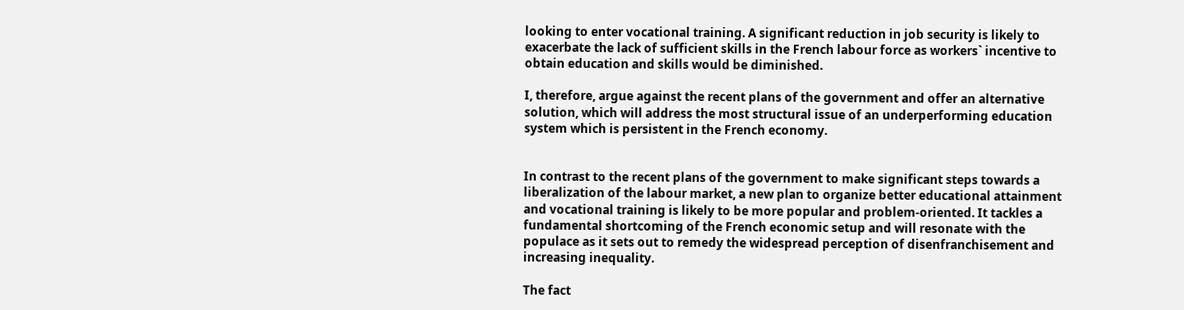looking to enter vocational training. A significant reduction in job security is likely to exacerbate the lack of sufficient skills in the French labour force as workers` incentive to obtain education and skills would be diminished.

I, therefore, argue against the recent plans of the government and offer an alternative solution, which will address the most structural issue of an underperforming education system which is persistent in the French economy.


In contrast to the recent plans of the government to make significant steps towards a liberalization of the labour market, a new plan to organize better educational attainment and vocational training is likely to be more popular and problem-oriented. It tackles a fundamental shortcoming of the French economic setup and will resonate with the populace as it sets out to remedy the widespread perception of disenfranchisement and increasing inequality.

The fact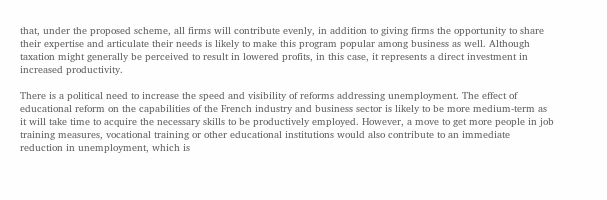that, under the proposed scheme, all firms will contribute evenly, in addition to giving firms the opportunity to share their expertise and articulate their needs is likely to make this program popular among business as well. Although taxation might generally be perceived to result in lowered profits, in this case, it represents a direct investment in increased productivity.

There is a political need to increase the speed and visibility of reforms addressing unemployment. The effect of educational reform on the capabilities of the French industry and business sector is likely to be more medium-term as it will take time to acquire the necessary skills to be productively employed. However, a move to get more people in job training measures, vocational training or other educational institutions would also contribute to an immediate reduction in unemployment, which is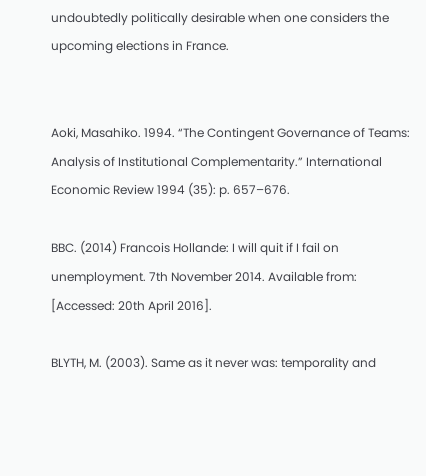undoubtedly politically desirable when one considers the upcoming elections in France.


Aoki, Masahiko. 1994. “The Contingent Governance of Teams: Analysis of Institutional Complementarity.” International Economic Review 1994 (35): p. 657–676.

BBC. (2014) Francois Hollande: I will quit if I fail on unemployment. 7th November 2014. Available from: [Accessed: 20th April 2016].

BLYTH, M. (2003). Same as it never was: temporality and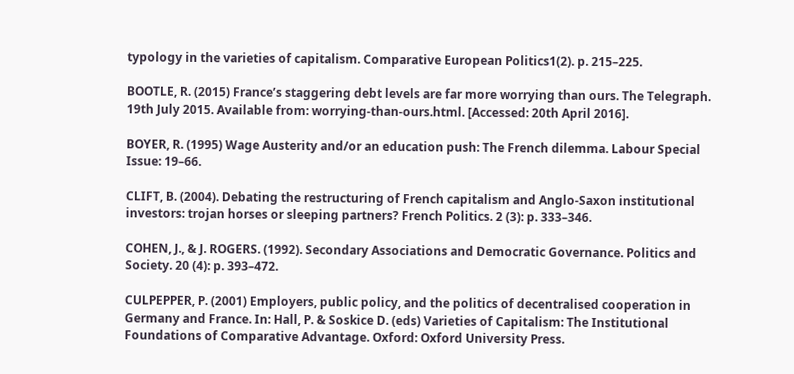typology in the varieties of capitalism. Comparative European Politics1(2). p. 215–225.

BOOTLE, R. (2015) France’s staggering debt levels are far more worrying than ours. The Telegraph. 19th July 2015. Available from: worrying-than-ours.html. [Accessed: 20th April 2016].

BOYER, R. (1995) Wage Austerity and/or an education push: The French dilemma. Labour Special Issue: 19–66.

CLIFT, B. (2004). Debating the restructuring of French capitalism and Anglo-Saxon institutional investors: trojan horses or sleeping partners? French Politics. 2 (3): p. 333–346.

COHEN, J., & J. ROGERS. (1992). Secondary Associations and Democratic Governance. Politics and Society. 20 (4): p. 393–472.

CULPEPPER, P. (2001) Employers, public policy, and the politics of decentralised cooperation in Germany and France. In: Hall, P. & Soskice D. (eds) Varieties of Capitalism: The Institutional Foundations of Comparative Advantage. Oxford: Oxford University Press.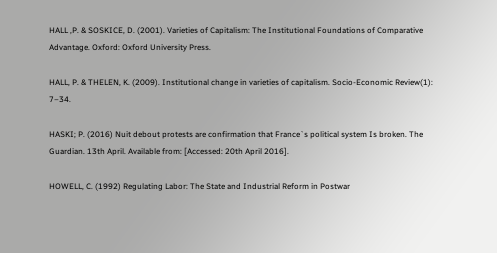HALL ,P. & SOSKICE, D. (2001). Varieties of Capitalism: The Institutional Foundations of Comparative Advantage. Oxford: Oxford University Press.

HALL, P. & THELEN, K. (2009). Institutional change in varieties of capitalism. Socio-Economic Review(1): 7–34.

HASKI; P. (2016) Nuit debout protests are confirmation that France`s political system Is broken. The Guardian. 13th April. Available from: [Accessed: 20th April 2016].

HOWELL, C. (1992) Regulating Labor: The State and Industrial Reform in Postwar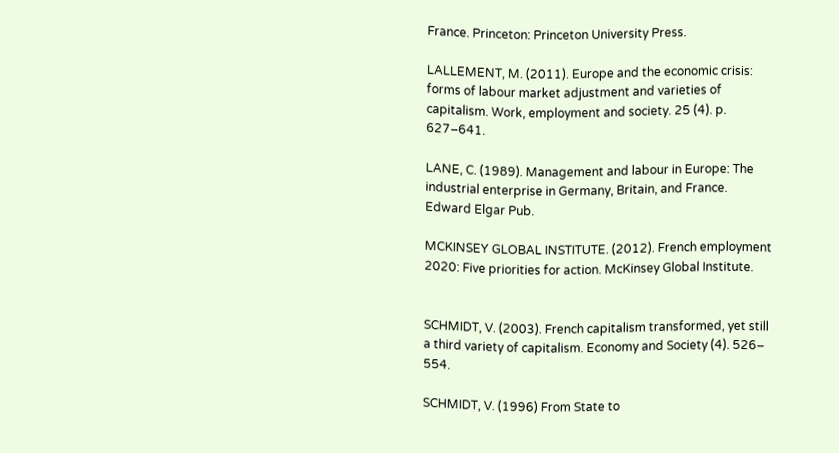France. Princeton: Princeton University Press.

LALLEMENT, M. (2011). Europe and the economic crisis: forms of labour market adjustment and varieties of capitalism. Work, employment and society. 25 (4). p. 627–641.

LANE, C. (1989). Management and labour in Europe: The industrial enterprise in Germany, Britain, and France. Edward Elgar Pub.

MCKINSEY GLOBAL INSTITUTE. (2012). French employment 2020: Five priorities for action. McKinsey Global Institute.


SCHMIDT, V. (2003). French capitalism transformed, yet still a third variety of capitalism. Economy and Society (4). 526– 554.

SCHMIDT, V. (1996) From State to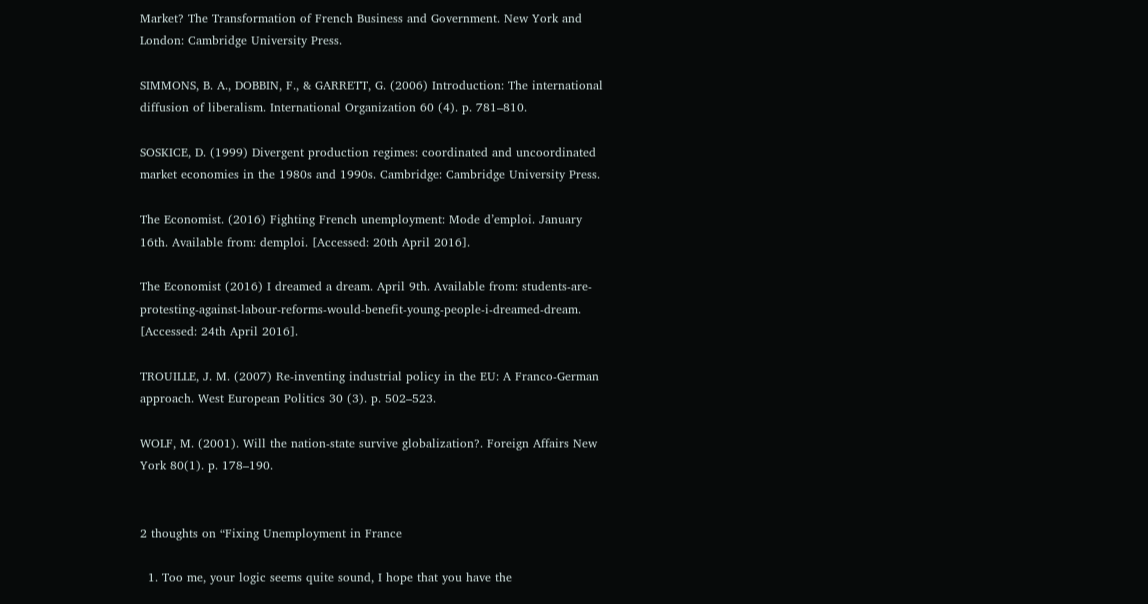Market? The Transformation of French Business and Government. New York and London: Cambridge University Press.

SIMMONS, B. A., DOBBIN, F., & GARRETT, G. (2006) Introduction: The international diffusion of liberalism. International Organization 60 (4). p. 781–810.

SOSKICE, D. (1999) Divergent production regimes: coordinated and uncoordinated market economies in the 1980s and 1990s. Cambridge: Cambridge University Press.

The Economist. (2016) Fighting French unemployment: Mode d’emploi. January 16th. Available from: demploi. [Accessed: 20th April 2016].

The Economist (2016) I dreamed a dream. April 9th. Available from: students-are-protesting-against-labour-reforms-would-benefit-young-people-i-dreamed-dream. [Accessed: 24th April 2016].

TROUILLE, J. M. (2007) Re-inventing industrial policy in the EU: A Franco-German approach. West European Politics 30 (3). p. 502–523.

WOLF, M. (2001). Will the nation-state survive globalization?. Foreign Affairs New York 80(1). p. 178–190.


2 thoughts on “Fixing Unemployment in France

  1. Too me, your logic seems quite sound, I hope that you have the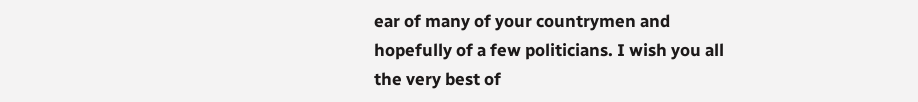ear of many of your countrymen and hopefully of a few politicians. I wish you all the very best of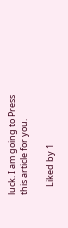luck. I am going to Press this article for you.

    Liked by 1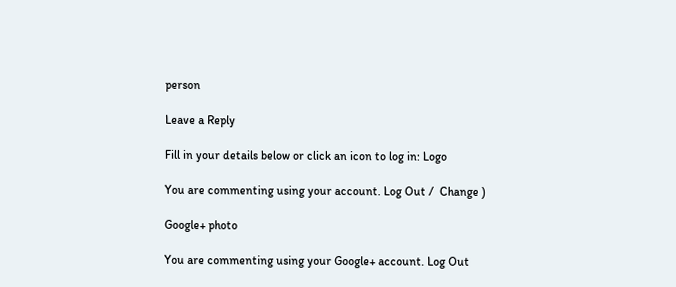person

Leave a Reply

Fill in your details below or click an icon to log in: Logo

You are commenting using your account. Log Out /  Change )

Google+ photo

You are commenting using your Google+ account. Log Out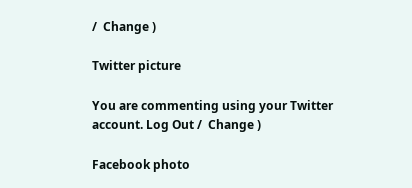/  Change )

Twitter picture

You are commenting using your Twitter account. Log Out /  Change )

Facebook photo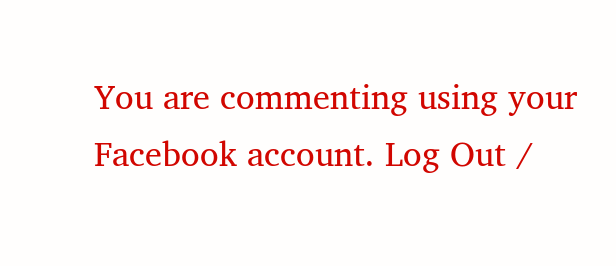You are commenting using your Facebook account. Log Out /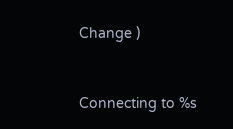Change )


Connecting to %s